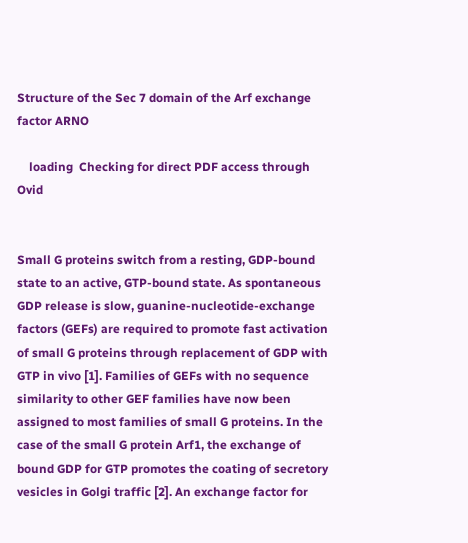Structure of the Sec 7 domain of the Arf exchange factor ARNO

    loading  Checking for direct PDF access through Ovid


Small G proteins switch from a resting, GDP-bound state to an active, GTP-bound state. As spontaneous GDP release is slow, guanine-nucleotide-exchange factors (GEFs) are required to promote fast activation of small G proteins through replacement of GDP with GTP in vivo [1]. Families of GEFs with no sequence similarity to other GEF families have now been assigned to most families of small G proteins. In the case of the small G protein Arf1, the exchange of bound GDP for GTP promotes the coating of secretory vesicles in Golgi traffic [2]. An exchange factor for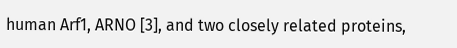human Arf1, ARNO [3], and two closely related proteins,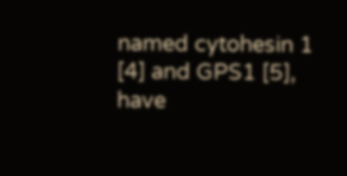named cytohesin 1 [4] and GPS1 [5], have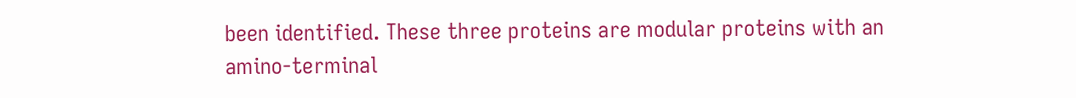been identified. These three proteins are modular proteins with an amino-terminal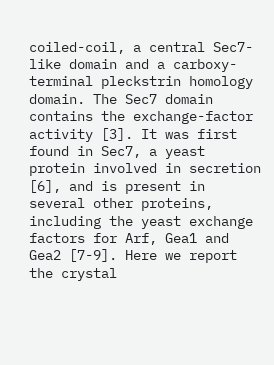coiled-coil, a central Sec7-like domain and a carboxy-terminal pleckstrin homology domain. The Sec7 domain contains the exchange-factor activity [3]. It was first found in Sec7, a yeast protein involved in secretion [6], and is present in several other proteins, including the yeast exchange factors for Arf, Gea1 and Gea2 [7-9]. Here we report the crystal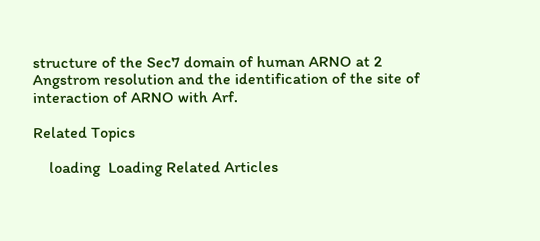structure of the Sec7 domain of human ARNO at 2 Angstrom resolution and the identification of the site of interaction of ARNO with Arf.

Related Topics

    loading  Loading Related Articles